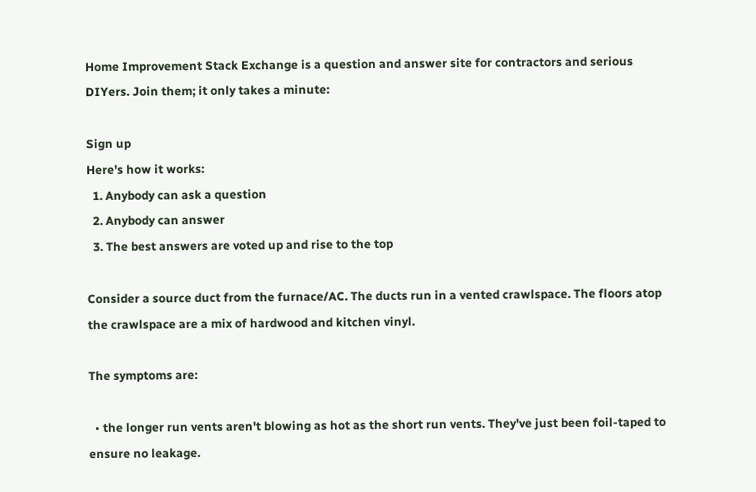Home Improvement Stack Exchange is a question and answer site for contractors and serious DIYers. Join them; it only takes a minute:

Sign up
Here's how it works:
  1. Anybody can ask a question
  2. Anybody can answer
  3. The best answers are voted up and rise to the top

Consider a source duct from the furnace/AC. The ducts run in a vented crawlspace. The floors atop the crawlspace are a mix of hardwood and kitchen vinyl.

The symptoms are:

  • the longer run vents aren't blowing as hot as the short run vents. They've just been foil-taped to ensure no leakage.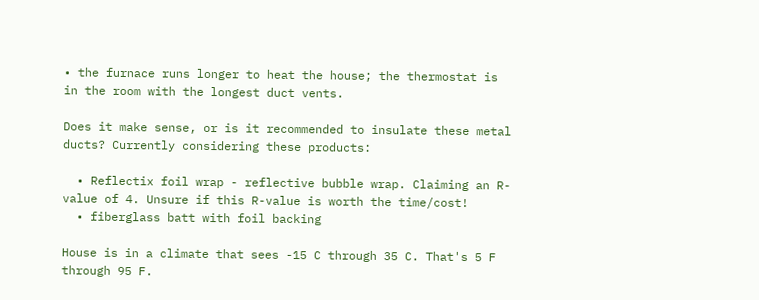• the furnace runs longer to heat the house; the thermostat is in the room with the longest duct vents.

Does it make sense, or is it recommended to insulate these metal ducts? Currently considering these products:

  • Reflectix foil wrap - reflective bubble wrap. Claiming an R-value of 4. Unsure if this R-value is worth the time/cost!
  • fiberglass batt with foil backing

House is in a climate that sees -15 C through 35 C. That's 5 F through 95 F.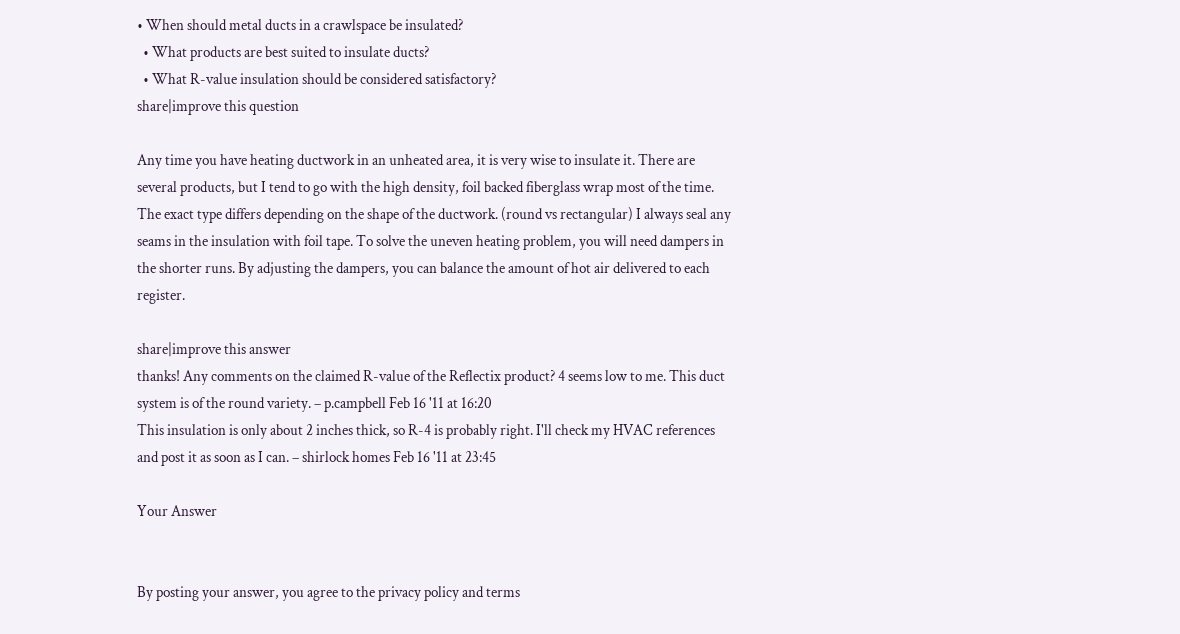• When should metal ducts in a crawlspace be insulated?
  • What products are best suited to insulate ducts?
  • What R-value insulation should be considered satisfactory?
share|improve this question

Any time you have heating ductwork in an unheated area, it is very wise to insulate it. There are several products, but I tend to go with the high density, foil backed fiberglass wrap most of the time. The exact type differs depending on the shape of the ductwork. (round vs rectangular) I always seal any seams in the insulation with foil tape. To solve the uneven heating problem, you will need dampers in the shorter runs. By adjusting the dampers, you can balance the amount of hot air delivered to each register.

share|improve this answer
thanks! Any comments on the claimed R-value of the Reflectix product? 4 seems low to me. This duct system is of the round variety. – p.campbell Feb 16 '11 at 16:20
This insulation is only about 2 inches thick, so R-4 is probably right. I'll check my HVAC references and post it as soon as I can. – shirlock homes Feb 16 '11 at 23:45

Your Answer


By posting your answer, you agree to the privacy policy and terms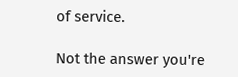of service.

Not the answer you're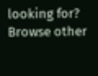looking for? Browse other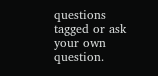questions tagged or ask your own question.